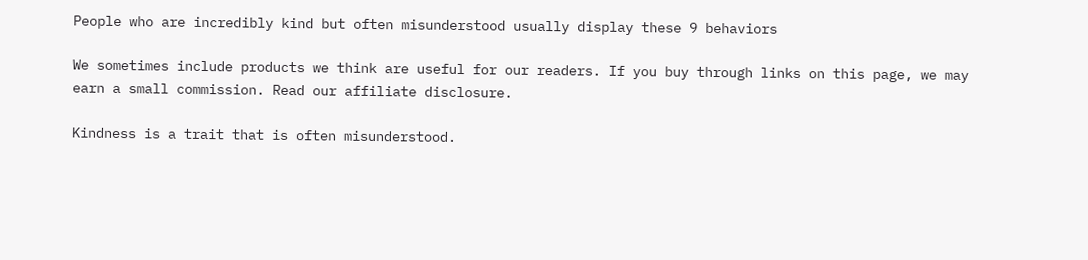People who are incredibly kind but often misunderstood usually display these 9 behaviors

We sometimes include products we think are useful for our readers. If you buy through links on this page, we may earn a small commission. Read our affiliate disclosure.

Kindness is a trait that is often misunderstood.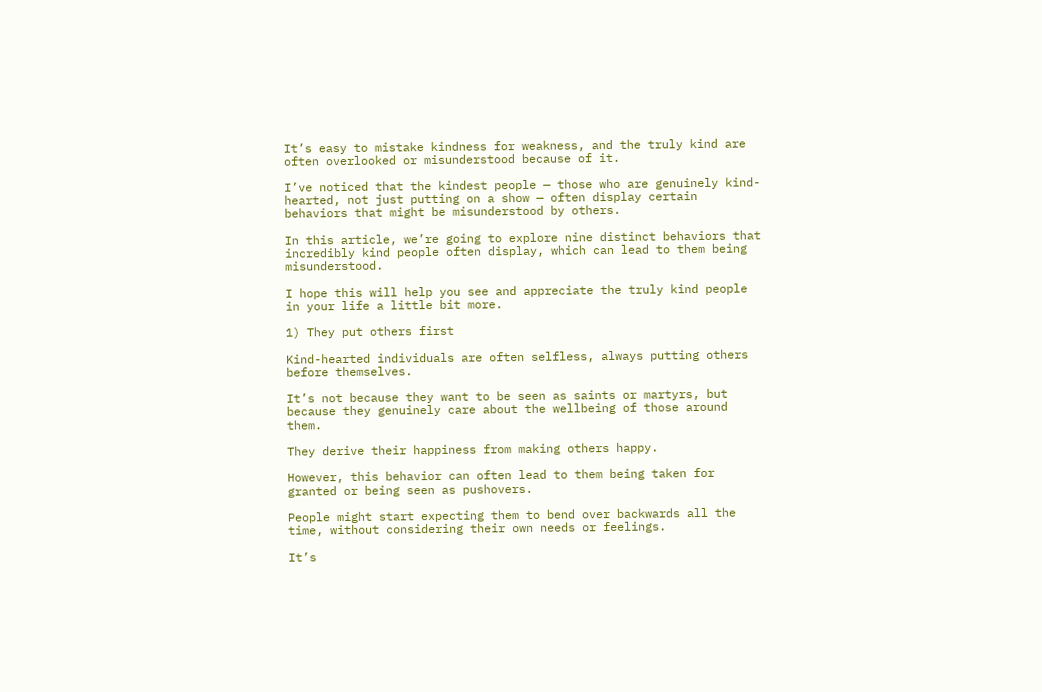It’s easy to mistake kindness for weakness, and the truly kind are often overlooked or misunderstood because of it.

I’ve noticed that the kindest people — those who are genuinely kind-hearted, not just putting on a show — often display certain behaviors that might be misunderstood by others.

In this article, we’re going to explore nine distinct behaviors that incredibly kind people often display, which can lead to them being misunderstood.

I hope this will help you see and appreciate the truly kind people in your life a little bit more.

1) They put others first

Kind-hearted individuals are often selfless, always putting others before themselves.

It’s not because they want to be seen as saints or martyrs, but because they genuinely care about the wellbeing of those around them.

They derive their happiness from making others happy.

However, this behavior can often lead to them being taken for granted or being seen as pushovers.

People might start expecting them to bend over backwards all the time, without considering their own needs or feelings.

It’s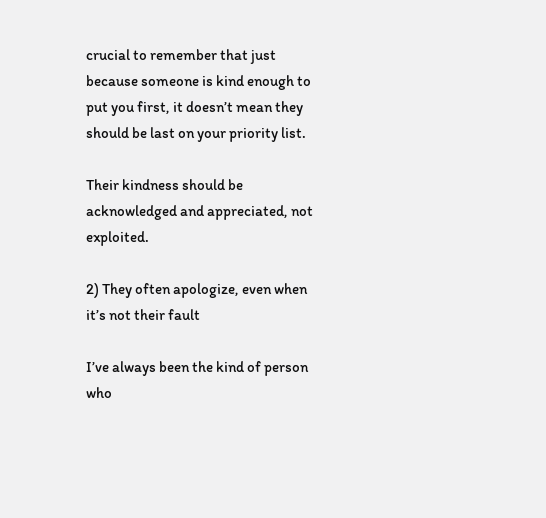crucial to remember that just because someone is kind enough to put you first, it doesn’t mean they should be last on your priority list.

Their kindness should be acknowledged and appreciated, not exploited.

2) They often apologize, even when it’s not their fault

I’ve always been the kind of person who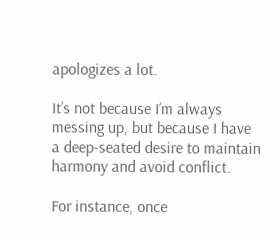apologizes a lot.

It’s not because I’m always messing up, but because I have a deep-seated desire to maintain harmony and avoid conflict.

For instance, once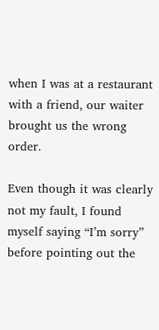when I was at a restaurant with a friend, our waiter brought us the wrong order.

Even though it was clearly not my fault, I found myself saying “I’m sorry” before pointing out the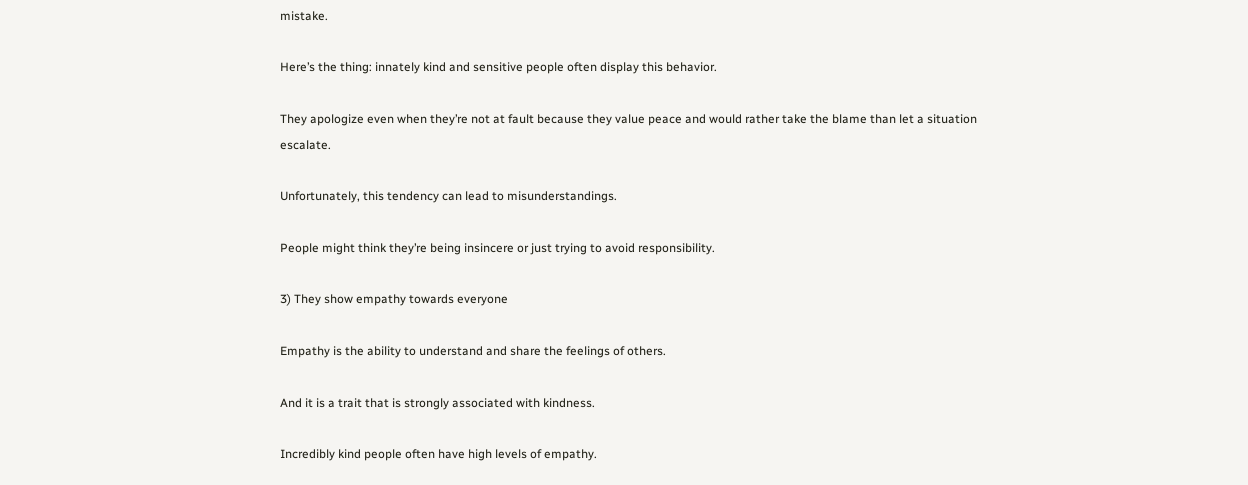mistake.

Here’s the thing: innately kind and sensitive people often display this behavior.

They apologize even when they’re not at fault because they value peace and would rather take the blame than let a situation escalate.

Unfortunately, this tendency can lead to misunderstandings.

People might think they’re being insincere or just trying to avoid responsibility.

3) They show empathy towards everyone

Empathy is the ability to understand and share the feelings of others.

And it is a trait that is strongly associated with kindness.

Incredibly kind people often have high levels of empathy.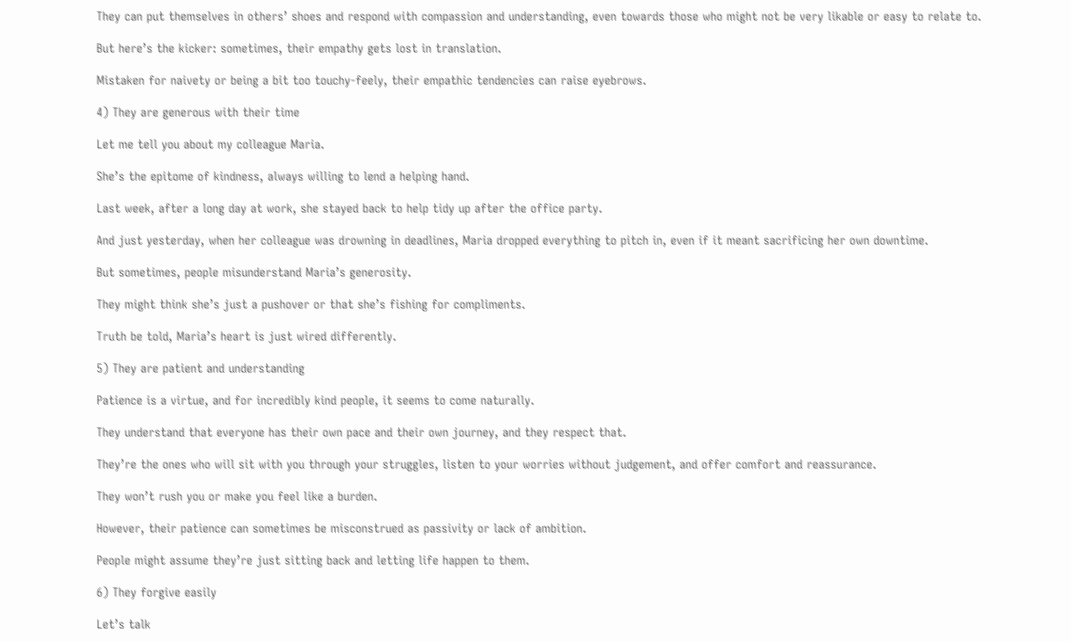They can put themselves in others’ shoes and respond with compassion and understanding, even towards those who might not be very likable or easy to relate to.

But here’s the kicker: sometimes, their empathy gets lost in translation.

Mistaken for naivety or being a bit too touchy-feely, their empathic tendencies can raise eyebrows.

4) They are generous with their time

Let me tell you about my colleague Maria.

She’s the epitome of kindness, always willing to lend a helping hand.

Last week, after a long day at work, she stayed back to help tidy up after the office party.

And just yesterday, when her colleague was drowning in deadlines, Maria dropped everything to pitch in, even if it meant sacrificing her own downtime.

But sometimes, people misunderstand Maria’s generosity.

They might think she’s just a pushover or that she’s fishing for compliments.

Truth be told, Maria’s heart is just wired differently.

5) They are patient and understanding

Patience is a virtue, and for incredibly kind people, it seems to come naturally.

They understand that everyone has their own pace and their own journey, and they respect that.

They’re the ones who will sit with you through your struggles, listen to your worries without judgement, and offer comfort and reassurance.

They won’t rush you or make you feel like a burden.

However, their patience can sometimes be misconstrued as passivity or lack of ambition.

People might assume they’re just sitting back and letting life happen to them.

6) They forgive easily

Let’s talk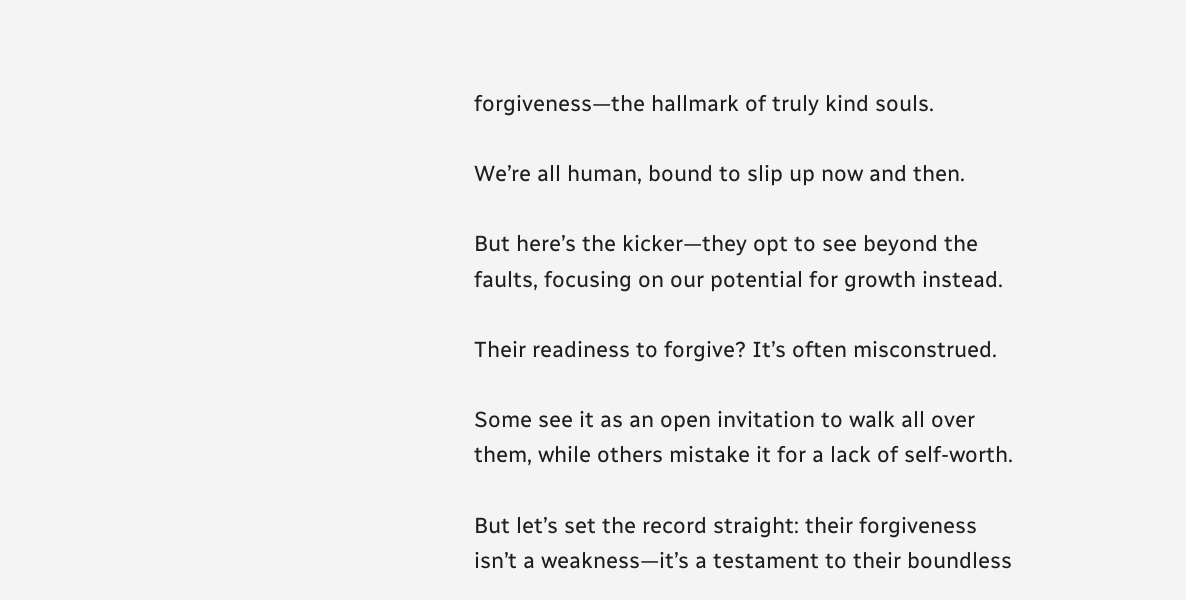forgiveness—the hallmark of truly kind souls.

We’re all human, bound to slip up now and then.

But here’s the kicker—they opt to see beyond the faults, focusing on our potential for growth instead.

Their readiness to forgive? It’s often misconstrued.

Some see it as an open invitation to walk all over them, while others mistake it for a lack of self-worth.

But let’s set the record straight: their forgiveness isn’t a weakness—it’s a testament to their boundless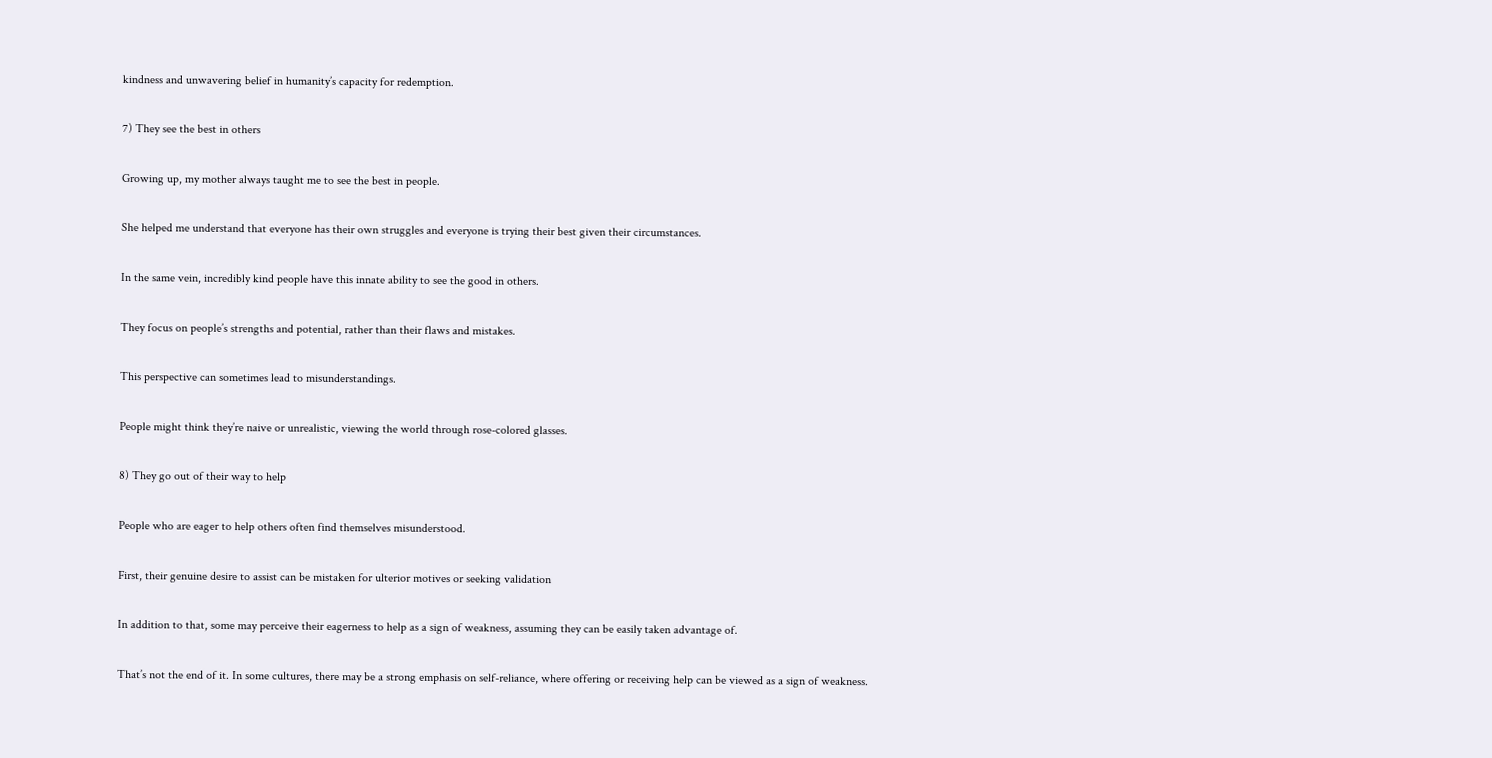kindness and unwavering belief in humanity’s capacity for redemption.

7) They see the best in others

Growing up, my mother always taught me to see the best in people.

She helped me understand that everyone has their own struggles and everyone is trying their best given their circumstances.

In the same vein, incredibly kind people have this innate ability to see the good in others.

They focus on people’s strengths and potential, rather than their flaws and mistakes.

This perspective can sometimes lead to misunderstandings.

People might think they’re naive or unrealistic, viewing the world through rose-colored glasses.

8) They go out of their way to help

People who are eager to help others often find themselves misunderstood.

First, their genuine desire to assist can be mistaken for ulterior motives or seeking validation

In addition to that, some may perceive their eagerness to help as a sign of weakness, assuming they can be easily taken advantage of.

That’s not the end of it. In some cultures, there may be a strong emphasis on self-reliance, where offering or receiving help can be viewed as a sign of weakness.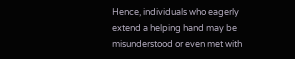Hence, individuals who eagerly extend a helping hand may be misunderstood or even met with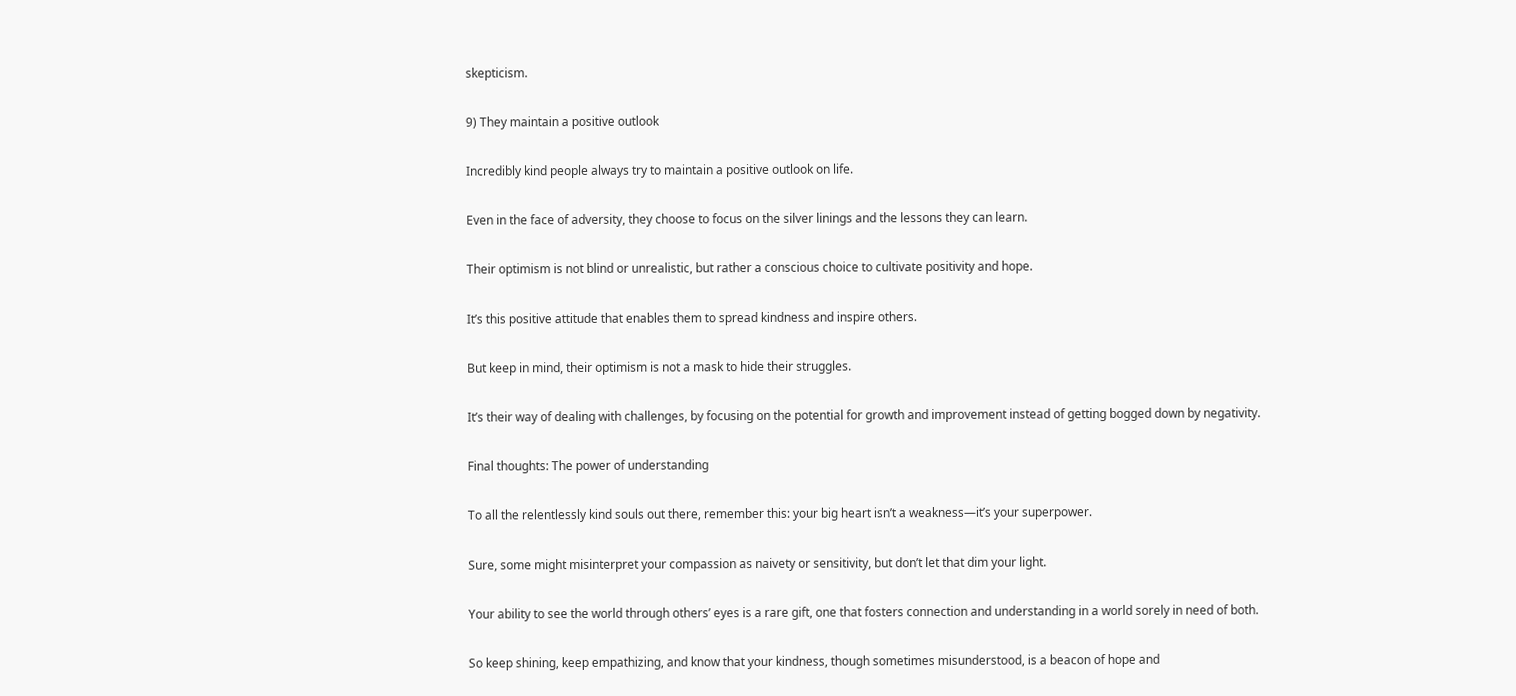skepticism.

9) They maintain a positive outlook

Incredibly kind people always try to maintain a positive outlook on life.

Even in the face of adversity, they choose to focus on the silver linings and the lessons they can learn.

Their optimism is not blind or unrealistic, but rather a conscious choice to cultivate positivity and hope.

It’s this positive attitude that enables them to spread kindness and inspire others.

But keep in mind, their optimism is not a mask to hide their struggles.

It’s their way of dealing with challenges, by focusing on the potential for growth and improvement instead of getting bogged down by negativity.

Final thoughts: The power of understanding

To all the relentlessly kind souls out there, remember this: your big heart isn’t a weakness—it’s your superpower.

Sure, some might misinterpret your compassion as naivety or sensitivity, but don’t let that dim your light.

Your ability to see the world through others’ eyes is a rare gift, one that fosters connection and understanding in a world sorely in need of both.

So keep shining, keep empathizing, and know that your kindness, though sometimes misunderstood, is a beacon of hope and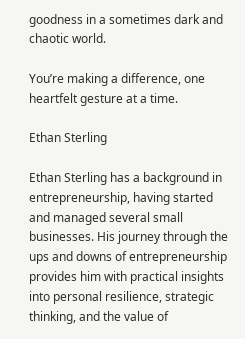goodness in a sometimes dark and chaotic world.

You’re making a difference, one heartfelt gesture at a time.

Ethan Sterling

Ethan Sterling has a background in entrepreneurship, having started and managed several small businesses. His journey through the ups and downs of entrepreneurship provides him with practical insights into personal resilience, strategic thinking, and the value of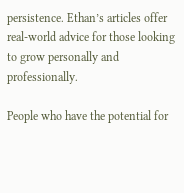persistence. Ethan’s articles offer real-world advice for those looking to grow personally and professionally.

People who have the potential for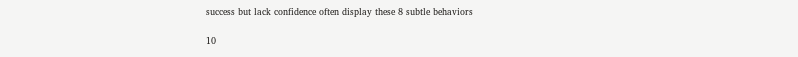success but lack confidence often display these 8 subtle behaviors

10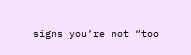signs you’re not “too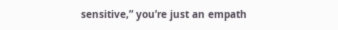sensitive,” you’re just an empath